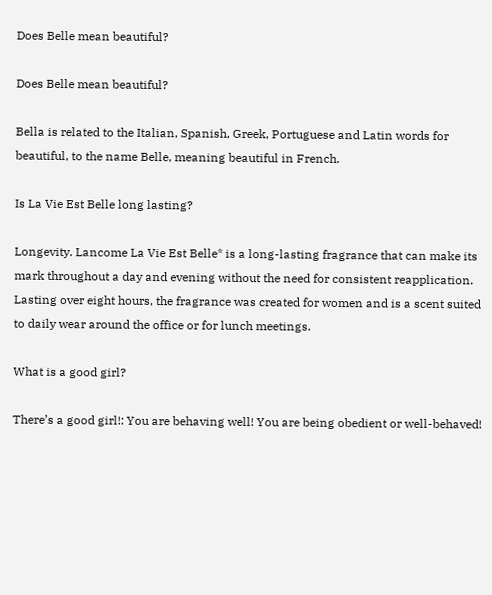Does Belle mean beautiful?

Does Belle mean beautiful?

Bella is related to the Italian, Spanish, Greek, Portuguese and Latin words for beautiful, to the name Belle, meaning beautiful in French.

Is La Vie Est Belle long lasting?

Longevity. Lancome La Vie Est Belle* is a long-lasting fragrance that can make its mark throughout a day and evening without the need for consistent reapplication. Lasting over eight hours, the fragrance was created for women and is a scent suited to daily wear around the office or for lunch meetings.

What is a good girl?

There’s a good girl!: You are behaving well! You are being obedient or well-behaved!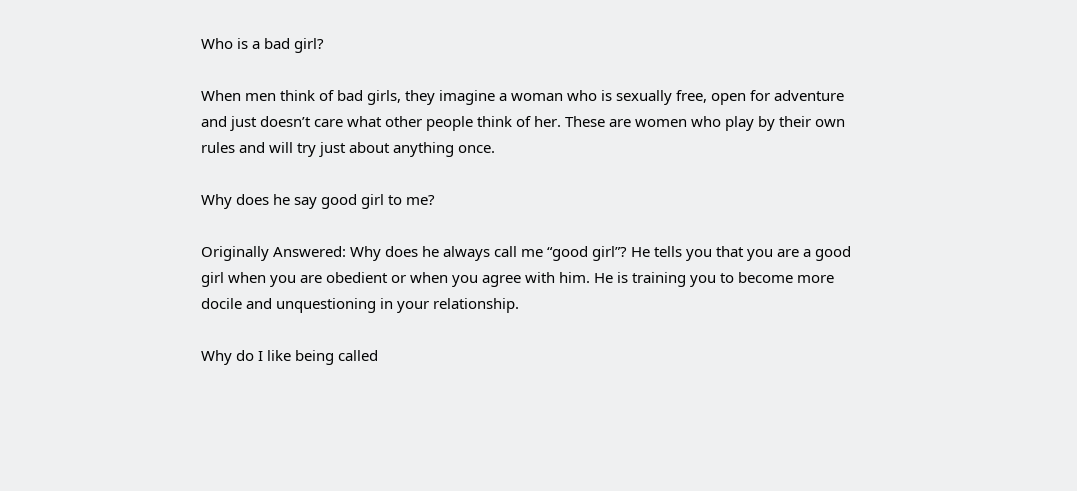Who is a bad girl?

When men think of bad girls, they imagine a woman who is sexually free, open for adventure and just doesn’t care what other people think of her. These are women who play by their own rules and will try just about anything once.

Why does he say good girl to me?

Originally Answered: Why does he always call me “good girl”? He tells you that you are a good girl when you are obedient or when you agree with him. He is training you to become more docile and unquestioning in your relationship.

Why do I like being called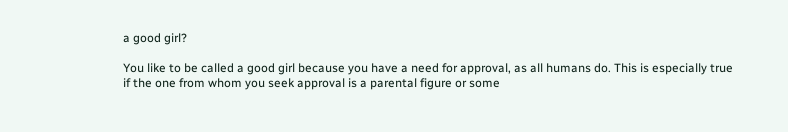a good girl?

You like to be called a good girl because you have a need for approval, as all humans do. This is especially true if the one from whom you seek approval is a parental figure or some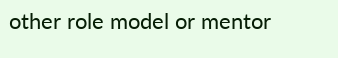other role model or mentor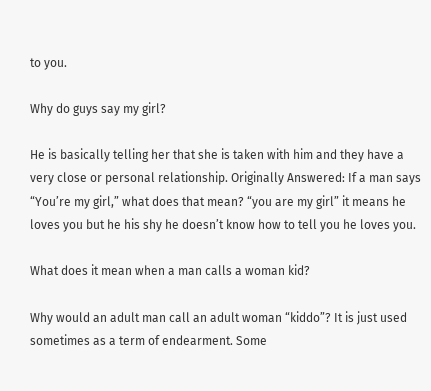to you.

Why do guys say my girl?

He is basically telling her that she is taken with him and they have a very close or personal relationship. Originally Answered: If a man says “You’re my girl,” what does that mean? “you are my girl” it means he loves you but he his shy he doesn’t know how to tell you he loves you.

What does it mean when a man calls a woman kid?

Why would an adult man call an adult woman “kiddo”? It is just used sometimes as a term of endearment. Some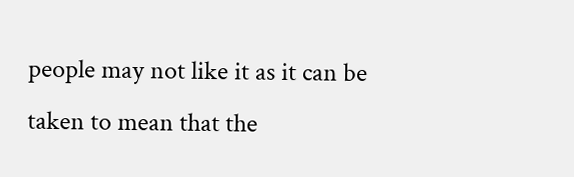people may not like it as it can be taken to mean that the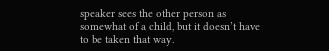speaker sees the other person as somewhat of a child, but it doesn’t have to be taken that way.